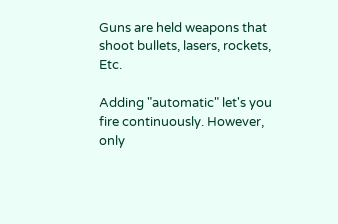Guns are held weapons that shoot bullets, lasers, rockets, Etc.

Adding "automatic" let's you fire continuously. However, only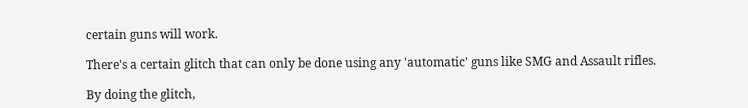certain guns will work.

There's a certain glitch that can only be done using any 'automatic' guns like SMG and Assault rifles.

By doing the glitch,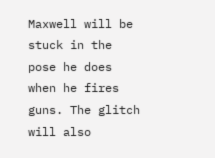Maxwell will be stuck in the pose he does when he fires guns. The glitch will also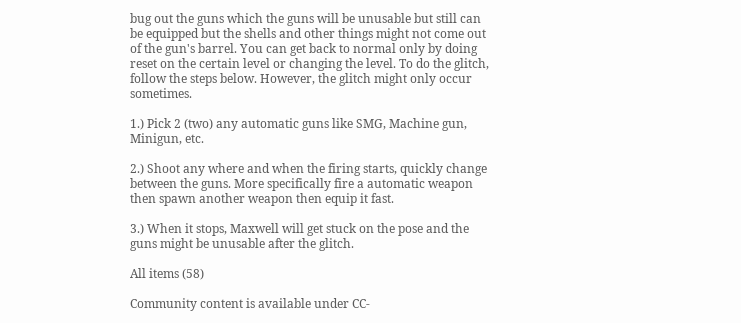bug out the guns which the guns will be unusable but still can be equipped but the shells and other things might not come out of the gun's barrel. You can get back to normal only by doing reset on the certain level or changing the level. To do the glitch, follow the steps below. However, the glitch might only occur sometimes.

1.) Pick 2 (two) any automatic guns like SMG, Machine gun, Minigun, etc.

2.) Shoot any where and when the firing starts, quickly change between the guns. More specifically fire a automatic weapon then spawn another weapon then equip it fast.

3.) When it stops, Maxwell will get stuck on the pose and the guns might be unusable after the glitch.

All items (58)

Community content is available under CC-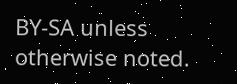BY-SA unless otherwise noted.